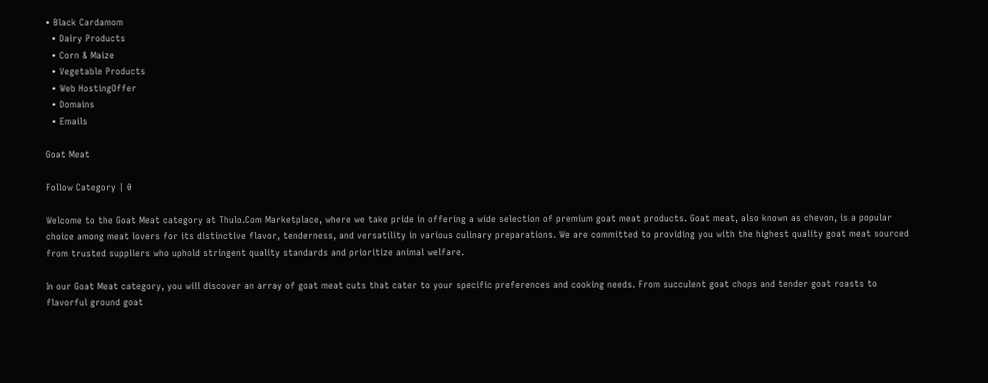• Black Cardamom
  • Dairy Products
  • Corn & Maize
  • Vegetable Products
  • Web HostingOffer
  • Domains
  • Emails

Goat Meat

Follow Category | 0

Welcome to the Goat Meat category at Thulo.Com Marketplace, where we take pride in offering a wide selection of premium goat meat products. Goat meat, also known as chevon, is a popular choice among meat lovers for its distinctive flavor, tenderness, and versatility in various culinary preparations. We are committed to providing you with the highest quality goat meat sourced from trusted suppliers who uphold stringent quality standards and prioritize animal welfare.

In our Goat Meat category, you will discover an array of goat meat cuts that cater to your specific preferences and cooking needs. From succulent goat chops and tender goat roasts to flavorful ground goat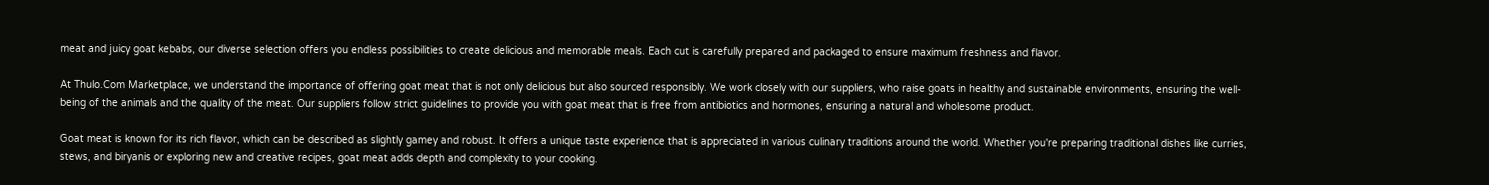meat and juicy goat kebabs, our diverse selection offers you endless possibilities to create delicious and memorable meals. Each cut is carefully prepared and packaged to ensure maximum freshness and flavor.

At Thulo.Com Marketplace, we understand the importance of offering goat meat that is not only delicious but also sourced responsibly. We work closely with our suppliers, who raise goats in healthy and sustainable environments, ensuring the well-being of the animals and the quality of the meat. Our suppliers follow strict guidelines to provide you with goat meat that is free from antibiotics and hormones, ensuring a natural and wholesome product.

Goat meat is known for its rich flavor, which can be described as slightly gamey and robust. It offers a unique taste experience that is appreciated in various culinary traditions around the world. Whether you're preparing traditional dishes like curries, stews, and biryanis or exploring new and creative recipes, goat meat adds depth and complexity to your cooking.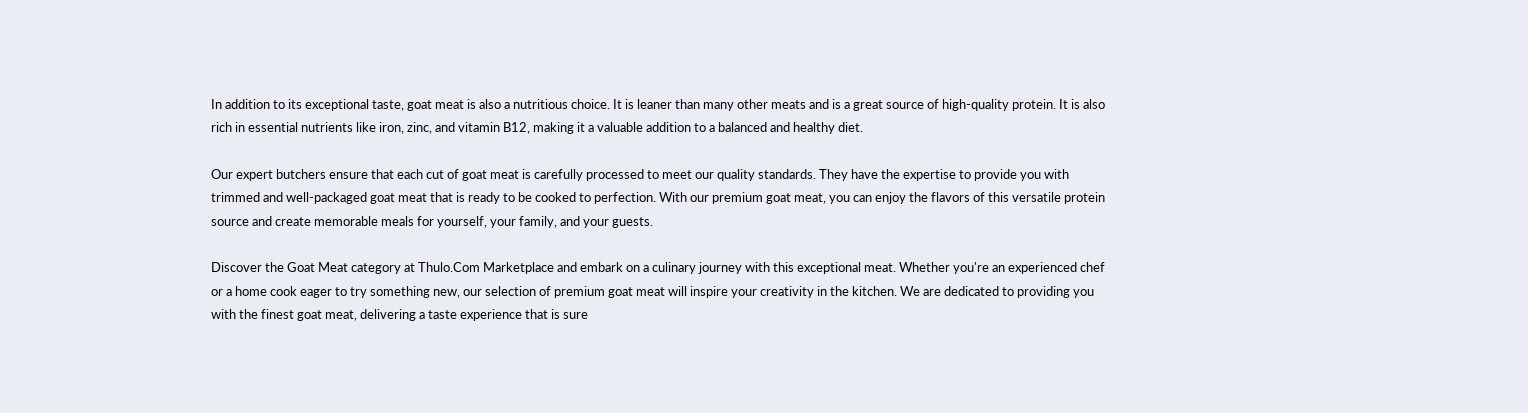In addition to its exceptional taste, goat meat is also a nutritious choice. It is leaner than many other meats and is a great source of high-quality protein. It is also rich in essential nutrients like iron, zinc, and vitamin B12, making it a valuable addition to a balanced and healthy diet.

Our expert butchers ensure that each cut of goat meat is carefully processed to meet our quality standards. They have the expertise to provide you with trimmed and well-packaged goat meat that is ready to be cooked to perfection. With our premium goat meat, you can enjoy the flavors of this versatile protein source and create memorable meals for yourself, your family, and your guests.

Discover the Goat Meat category at Thulo.Com Marketplace and embark on a culinary journey with this exceptional meat. Whether you're an experienced chef or a home cook eager to try something new, our selection of premium goat meat will inspire your creativity in the kitchen. We are dedicated to providing you with the finest goat meat, delivering a taste experience that is sure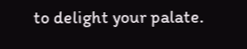to delight your palate.